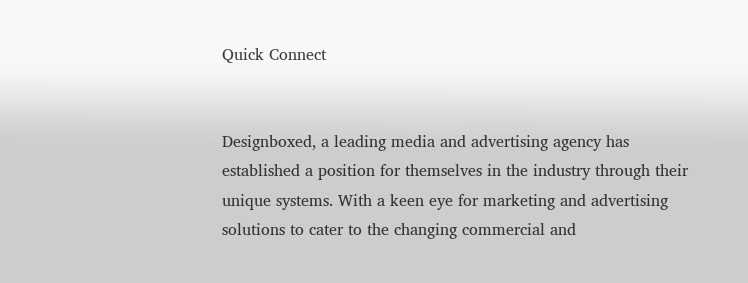Quick Connect


Designboxed, a leading media and advertising agency has established a position for themselves in the industry through their unique systems. With a keen eye for marketing and advertising solutions to cater to the changing commercial and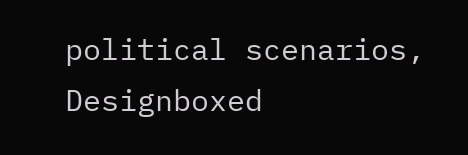political scenarios, Designboxed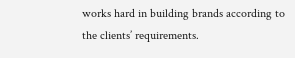works hard in building brands according to the clients’ requirements.